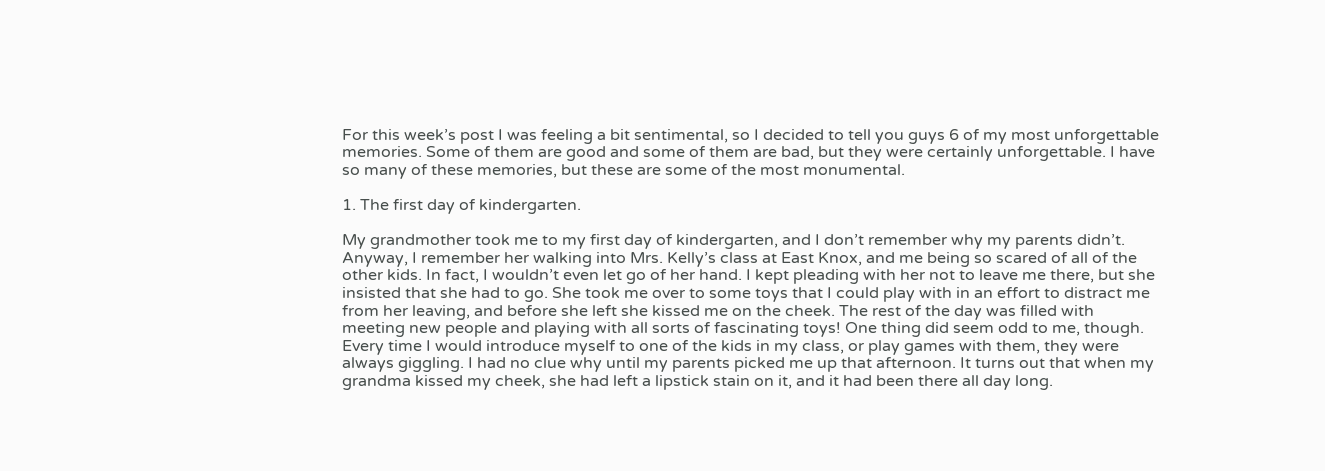For this week’s post I was feeling a bit sentimental, so I decided to tell you guys 6 of my most unforgettable memories. Some of them are good and some of them are bad, but they were certainly unforgettable. I have so many of these memories, but these are some of the most monumental.

1. The first day of kindergarten.

My grandmother took me to my first day of kindergarten, and I don’t remember why my parents didn’t.  Anyway, I remember her walking into Mrs. Kelly’s class at East Knox, and me being so scared of all of the other kids. In fact, I wouldn’t even let go of her hand. I kept pleading with her not to leave me there, but she insisted that she had to go. She took me over to some toys that I could play with in an effort to distract me from her leaving, and before she left she kissed me on the cheek. The rest of the day was filled with meeting new people and playing with all sorts of fascinating toys! One thing did seem odd to me, though. Every time I would introduce myself to one of the kids in my class, or play games with them, they were always giggling. I had no clue why until my parents picked me up that afternoon. It turns out that when my grandma kissed my cheek, she had left a lipstick stain on it, and it had been there all day long.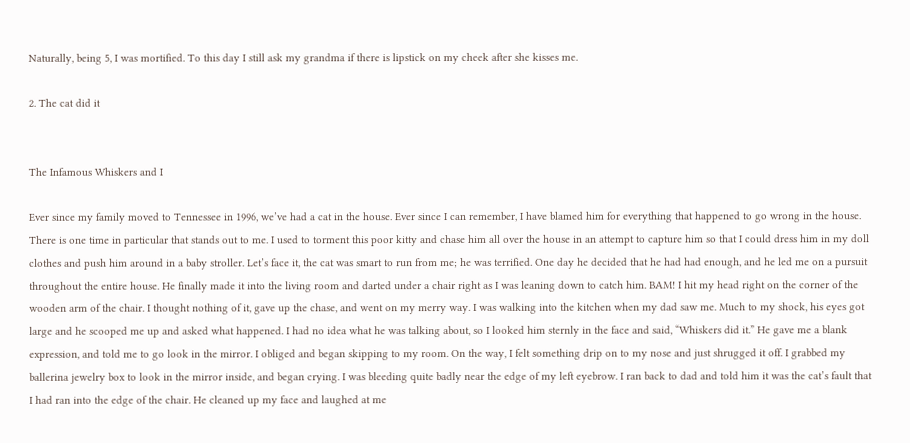Naturally, being 5, I was mortified. To this day I still ask my grandma if there is lipstick on my cheek after she kisses me.

2. The cat did it


The Infamous Whiskers and I

Ever since my family moved to Tennessee in 1996, we’ve had a cat in the house. Ever since I can remember, I have blamed him for everything that happened to go wrong in the house. There is one time in particular that stands out to me. I used to torment this poor kitty and chase him all over the house in an attempt to capture him so that I could dress him in my doll clothes and push him around in a baby stroller. Let’s face it, the cat was smart to run from me; he was terrified. One day he decided that he had had enough, and he led me on a pursuit throughout the entire house. He finally made it into the living room and darted under a chair right as I was leaning down to catch him. BAM! I hit my head right on the corner of the wooden arm of the chair. I thought nothing of it, gave up the chase, and went on my merry way. I was walking into the kitchen when my dad saw me. Much to my shock, his eyes got large and he scooped me up and asked what happened. I had no idea what he was talking about, so I looked him sternly in the face and said, “Whiskers did it.” He gave me a blank expression, and told me to go look in the mirror. I obliged and began skipping to my room. On the way, I felt something drip on to my nose and just shrugged it off. I grabbed my ballerina jewelry box to look in the mirror inside, and began crying. I was bleeding quite badly near the edge of my left eyebrow. I ran back to dad and told him it was the cat’s fault that I had ran into the edge of the chair. He cleaned up my face and laughed at me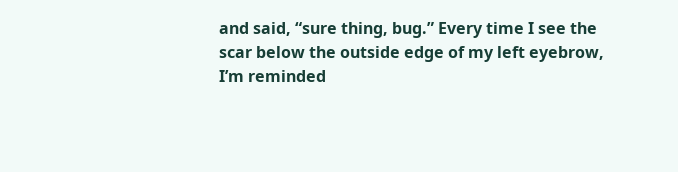and said, “sure thing, bug.” Every time I see the scar below the outside edge of my left eyebrow, I’m reminded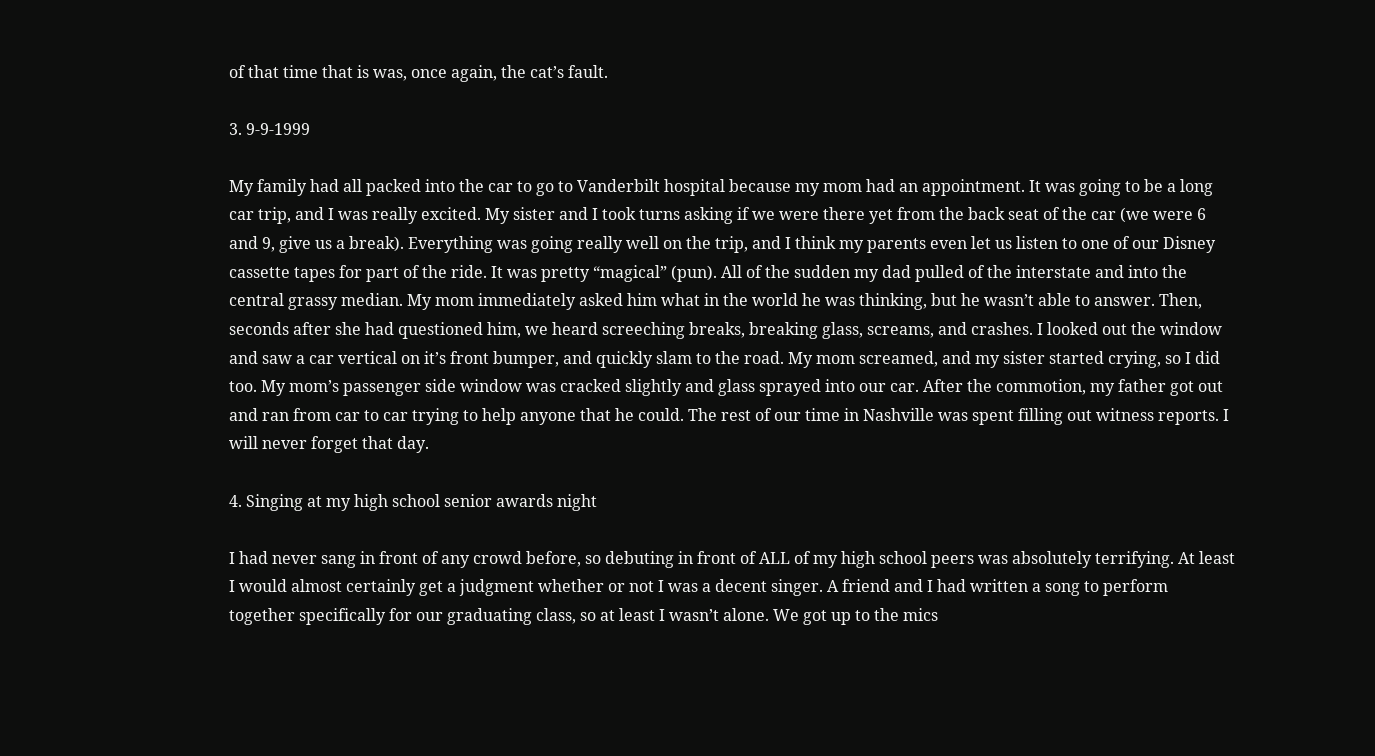of that time that is was, once again, the cat’s fault.

3. 9-9-1999

My family had all packed into the car to go to Vanderbilt hospital because my mom had an appointment. It was going to be a long car trip, and I was really excited. My sister and I took turns asking if we were there yet from the back seat of the car (we were 6 and 9, give us a break). Everything was going really well on the trip, and I think my parents even let us listen to one of our Disney cassette tapes for part of the ride. It was pretty “magical” (pun). All of the sudden my dad pulled of the interstate and into the central grassy median. My mom immediately asked him what in the world he was thinking, but he wasn’t able to answer. Then, seconds after she had questioned him, we heard screeching breaks, breaking glass, screams, and crashes. I looked out the window and saw a car vertical on it’s front bumper, and quickly slam to the road. My mom screamed, and my sister started crying, so I did too. My mom’s passenger side window was cracked slightly and glass sprayed into our car. After the commotion, my father got out and ran from car to car trying to help anyone that he could. The rest of our time in Nashville was spent filling out witness reports. I will never forget that day.

4. Singing at my high school senior awards night

I had never sang in front of any crowd before, so debuting in front of ALL of my high school peers was absolutely terrifying. At least I would almost certainly get a judgment whether or not I was a decent singer. A friend and I had written a song to perform together specifically for our graduating class, so at least I wasn’t alone. We got up to the mics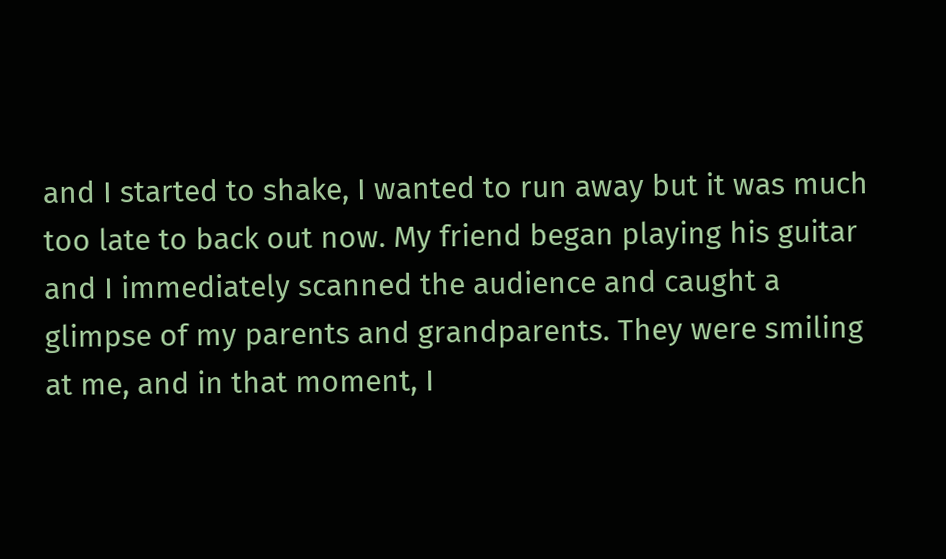and I started to shake, I wanted to run away but it was much too late to back out now. My friend began playing his guitar and I immediately scanned the audience and caught a glimpse of my parents and grandparents. They were smiling at me, and in that moment, I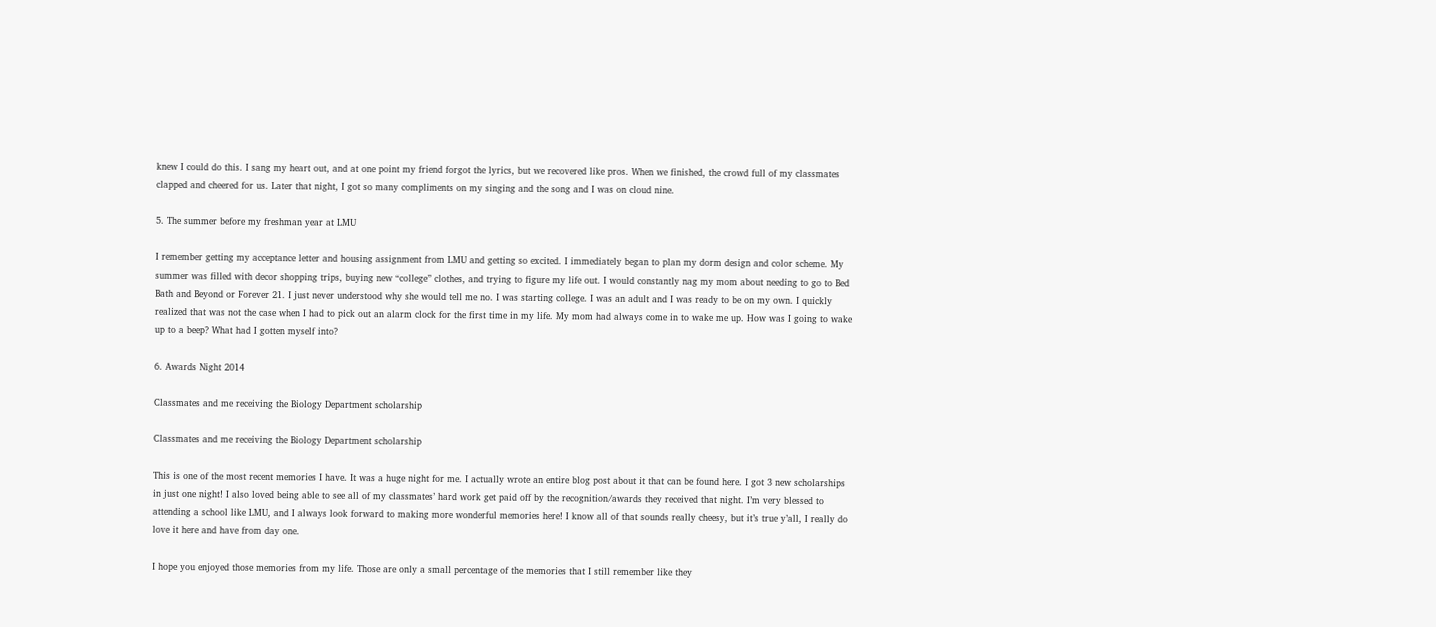knew I could do this. I sang my heart out, and at one point my friend forgot the lyrics, but we recovered like pros. When we finished, the crowd full of my classmates clapped and cheered for us. Later that night, I got so many compliments on my singing and the song and I was on cloud nine.

5. The summer before my freshman year at LMU

I remember getting my acceptance letter and housing assignment from LMU and getting so excited. I immediately began to plan my dorm design and color scheme. My summer was filled with decor shopping trips, buying new “college” clothes, and trying to figure my life out. I would constantly nag my mom about needing to go to Bed Bath and Beyond or Forever 21. I just never understood why she would tell me no. I was starting college. I was an adult and I was ready to be on my own. I quickly realized that was not the case when I had to pick out an alarm clock for the first time in my life. My mom had always come in to wake me up. How was I going to wake up to a beep? What had I gotten myself into?

6. Awards Night 2014

Classmates and me receiving the Biology Department scholarship

Classmates and me receiving the Biology Department scholarship

This is one of the most recent memories I have. It was a huge night for me. I actually wrote an entire blog post about it that can be found here. I got 3 new scholarships in just one night! I also loved being able to see all of my classmates’ hard work get paid off by the recognition/awards they received that night. I’m very blessed to attending a school like LMU, and I always look forward to making more wonderful memories here! I know all of that sounds really cheesy, but it’s true y’all, I really do love it here and have from day one.

I hope you enjoyed those memories from my life. Those are only a small percentage of the memories that I still remember like they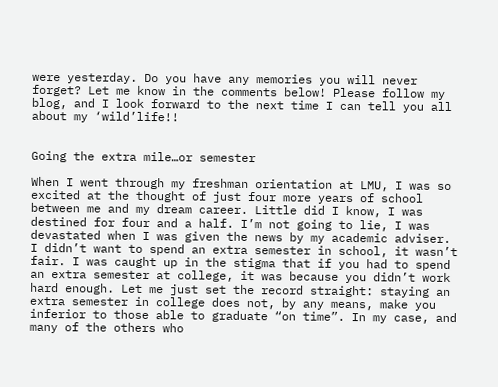were yesterday. Do you have any memories you will never forget? Let me know in the comments below! Please follow my blog, and I look forward to the next time I can tell you all about my ‘wild’life!!


Going the extra mile…or semester

When I went through my freshman orientation at LMU, I was so excited at the thought of just four more years of school between me and my dream career. Little did I know, I was destined for four and a half. I’m not going to lie, I was devastated when I was given the news by my academic adviser. I didn’t want to spend an extra semester in school, it wasn’t fair. I was caught up in the stigma that if you had to spend an extra semester at college, it was because you didn’t work hard enough. Let me just set the record straight: staying an extra semester in college does not, by any means, make you inferior to those able to graduate “on time”. In my case, and many of the others who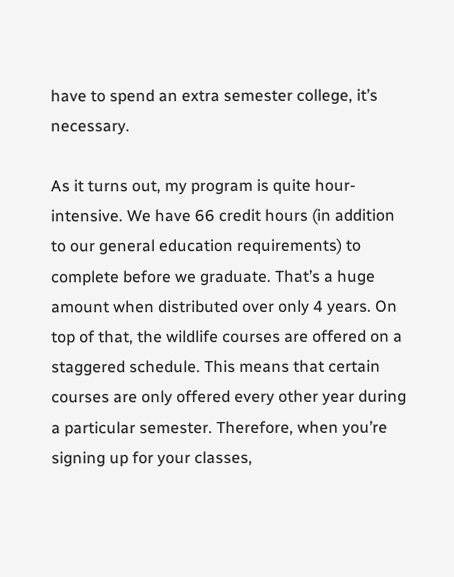have to spend an extra semester college, it’s necessary.

As it turns out, my program is quite hour-intensive. We have 66 credit hours (in addition to our general education requirements) to complete before we graduate. That’s a huge amount when distributed over only 4 years. On top of that, the wildlife courses are offered on a staggered schedule. This means that certain courses are only offered every other year during a particular semester. Therefore, when you’re signing up for your classes,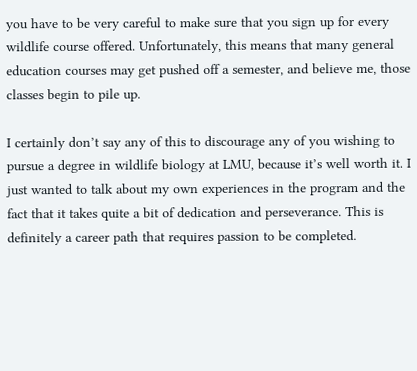you have to be very careful to make sure that you sign up for every wildlife course offered. Unfortunately, this means that many general education courses may get pushed off a semester, and believe me, those classes begin to pile up.

I certainly don’t say any of this to discourage any of you wishing to pursue a degree in wildlife biology at LMU, because it’s well worth it. I just wanted to talk about my own experiences in the program and the fact that it takes quite a bit of dedication and perseverance. This is definitely a career path that requires passion to be completed.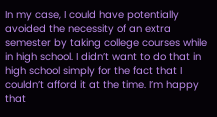In my case, I could have potentially avoided the necessity of an extra semester by taking college courses while in high school. I didn’t want to do that in high school simply for the fact that I couldn’t afford it at the time. I’m happy that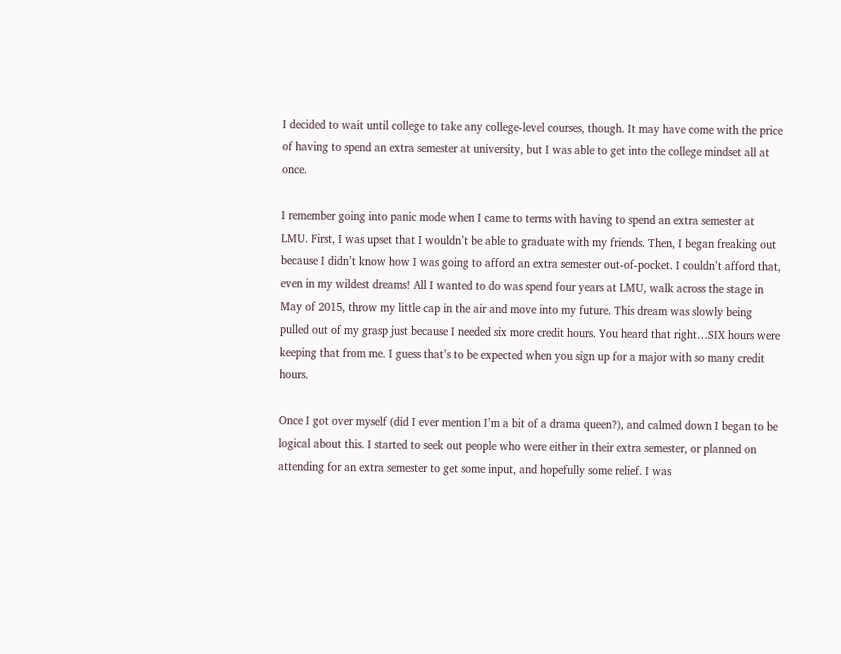I decided to wait until college to take any college-level courses, though. It may have come with the price of having to spend an extra semester at university, but I was able to get into the college mindset all at once.

I remember going into panic mode when I came to terms with having to spend an extra semester at LMU. First, I was upset that I wouldn’t be able to graduate with my friends. Then, I began freaking out because I didn’t know how I was going to afford an extra semester out-of-pocket. I couldn’t afford that, even in my wildest dreams! All I wanted to do was spend four years at LMU, walk across the stage in May of 2015, throw my little cap in the air and move into my future. This dream was slowly being pulled out of my grasp just because I needed six more credit hours. You heard that right…SIX hours were keeping that from me. I guess that’s to be expected when you sign up for a major with so many credit hours.

Once I got over myself (did I ever mention I’m a bit of a drama queen?), and calmed down I began to be logical about this. I started to seek out people who were either in their extra semester, or planned on attending for an extra semester to get some input, and hopefully some relief. I was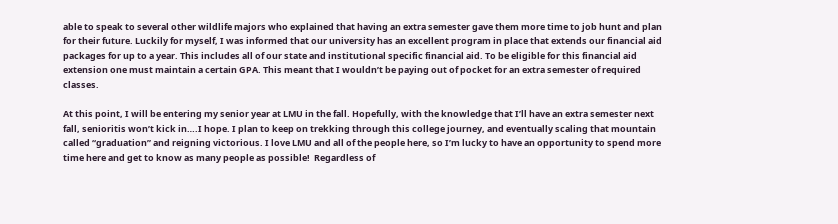able to speak to several other wildlife majors who explained that having an extra semester gave them more time to job hunt and plan for their future. Luckily for myself, I was informed that our university has an excellent program in place that extends our financial aid packages for up to a year. This includes all of our state and institutional specific financial aid. To be eligible for this financial aid extension one must maintain a certain GPA. This meant that I wouldn’t be paying out of pocket for an extra semester of required classes.

At this point, I will be entering my senior year at LMU in the fall. Hopefully, with the knowledge that I’ll have an extra semester next fall, senioritis won’t kick in….I hope. I plan to keep on trekking through this college journey, and eventually scaling that mountain called “graduation” and reigning victorious. I love LMU and all of the people here, so I’m lucky to have an opportunity to spend more time here and get to know as many people as possible!  Regardless of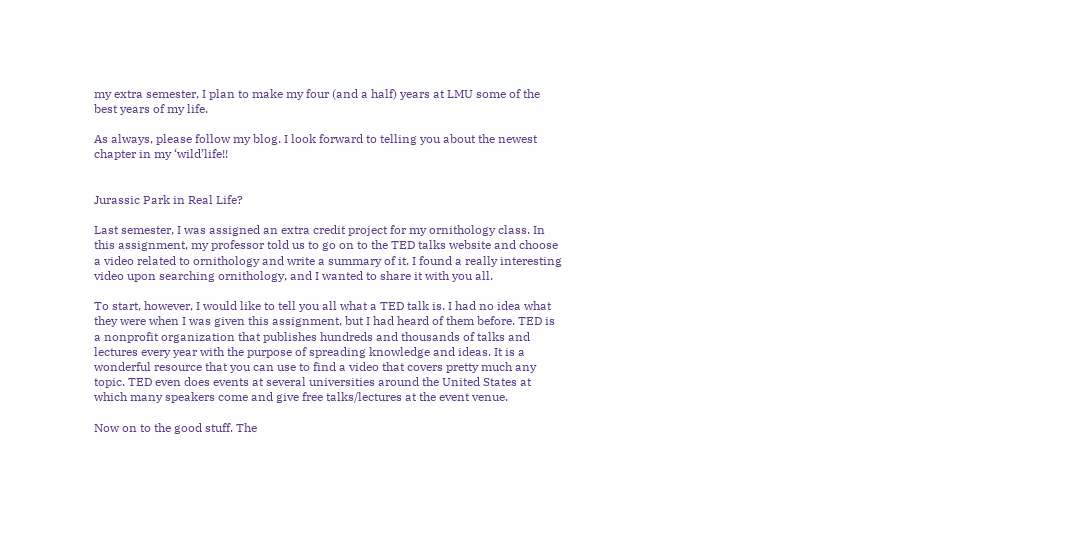my extra semester, I plan to make my four (and a half) years at LMU some of the best years of my life.

As always, please follow my blog. I look forward to telling you about the newest chapter in my ‘wild’life!!


Jurassic Park in Real Life?

Last semester, I was assigned an extra credit project for my ornithology class. In this assignment, my professor told us to go on to the TED talks website and choose a video related to ornithology and write a summary of it. I found a really interesting video upon searching ornithology, and I wanted to share it with you all.

To start, however, I would like to tell you all what a TED talk is. I had no idea what they were when I was given this assignment, but I had heard of them before. TED is a nonprofit organization that publishes hundreds and thousands of talks and lectures every year with the purpose of spreading knowledge and ideas. It is a wonderful resource that you can use to find a video that covers pretty much any topic. TED even does events at several universities around the United States at which many speakers come and give free talks/lectures at the event venue.

Now on to the good stuff. The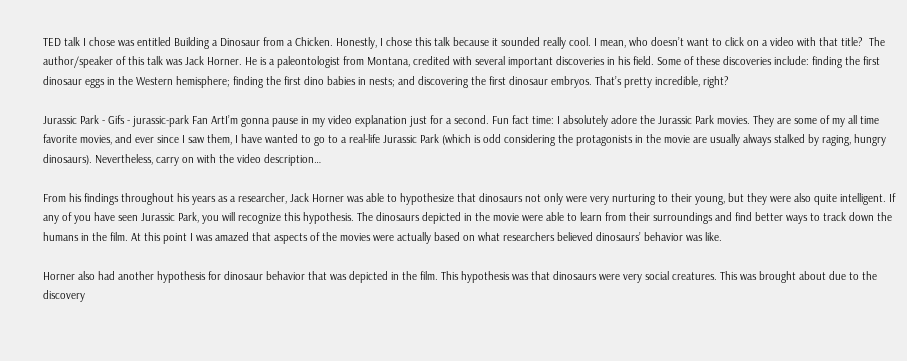TED talk I chose was entitled Building a Dinosaur from a Chicken. Honestly, I chose this talk because it sounded really cool. I mean, who doesn’t want to click on a video with that title?  The author/speaker of this talk was Jack Horner. He is a paleontologist from Montana, credited with several important discoveries in his field. Some of these discoveries include: finding the first dinosaur eggs in the Western hemisphere; finding the first dino babies in nests; and discovering the first dinosaur embryos. That’s pretty incredible, right?

Jurassic Park - Gifs - jurassic-park Fan ArtI’m gonna pause in my video explanation just for a second. Fun fact time: I absolutely adore the Jurassic Park movies. They are some of my all time favorite movies, and ever since I saw them, I have wanted to go to a real-life Jurassic Park (which is odd considering the protagonists in the movie are usually always stalked by raging, hungry dinosaurs). Nevertheless, carry on with the video description…

From his findings throughout his years as a researcher, Jack Horner was able to hypothesize that dinosaurs not only were very nurturing to their young, but they were also quite intelligent. If any of you have seen Jurassic Park, you will recognize this hypothesis. The dinosaurs depicted in the movie were able to learn from their surroundings and find better ways to track down the humans in the film. At this point I was amazed that aspects of the movies were actually based on what researchers believed dinosaurs’ behavior was like.

Horner also had another hypothesis for dinosaur behavior that was depicted in the film. This hypothesis was that dinosaurs were very social creatures. This was brought about due to the discovery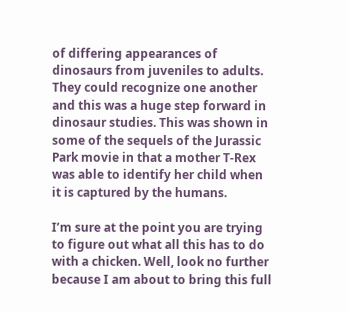of differing appearances of dinosaurs from juveniles to adults. They could recognize one another and this was a huge step forward in dinosaur studies. This was shown in some of the sequels of the Jurassic Park movie in that a mother T-Rex was able to identify her child when it is captured by the humans.

I’m sure at the point you are trying to figure out what all this has to do with a chicken. Well, look no further because I am about to bring this full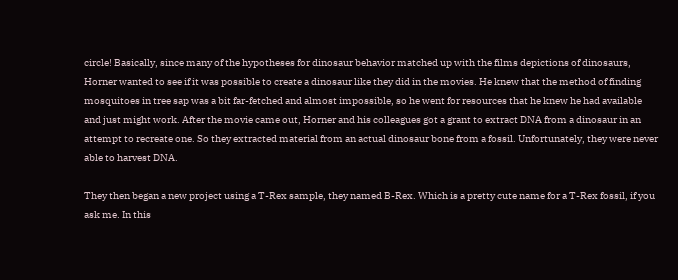circle! Basically, since many of the hypotheses for dinosaur behavior matched up with the films depictions of dinosaurs, Horner wanted to see if it was possible to create a dinosaur like they did in the movies. He knew that the method of finding mosquitoes in tree sap was a bit far-fetched and almost impossible, so he went for resources that he knew he had available and just might work. After the movie came out, Horner and his colleagues got a grant to extract DNA from a dinosaur in an attempt to recreate one. So they extracted material from an actual dinosaur bone from a fossil. Unfortunately, they were never able to harvest DNA.

They then began a new project using a T-Rex sample, they named B-Rex. Which is a pretty cute name for a T-Rex fossil, if you ask me. In this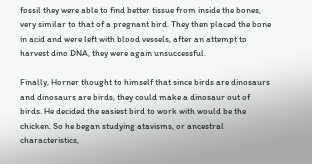fossil they were able to find better tissue from inside the bones, very similar to that of a pregnant bird. They then placed the bone in acid and were left with blood vessels, after an attempt to harvest dino DNA, they were again unsuccessful.

Finally, Horner thought to himself that since birds are dinosaurs and dinosaurs are birds, they could make a dinosaur out of birds. He decided the easiest bird to work with would be the chicken. So he began studying atavisms, or ancestral characteristics,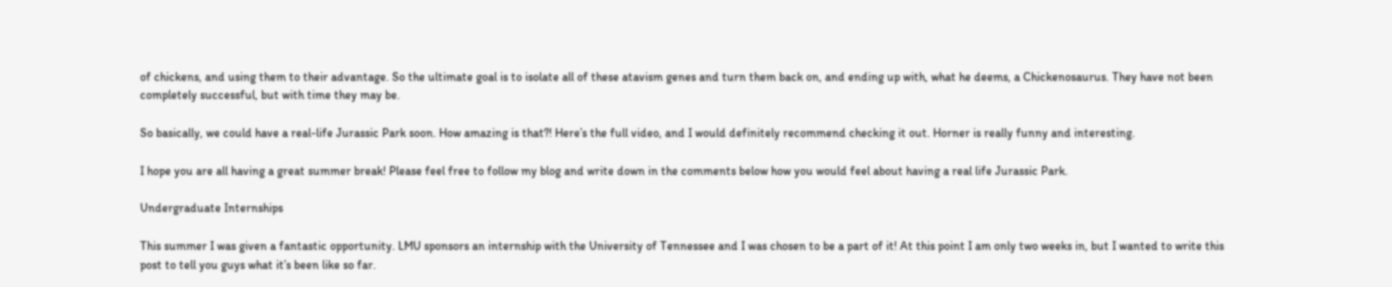of chickens, and using them to their advantage. So the ultimate goal is to isolate all of these atavism genes and turn them back on, and ending up with, what he deems, a Chickenosaurus. They have not been completely successful, but with time they may be.

So basically, we could have a real-life Jurassic Park soon. How amazing is that?! Here’s the full video, and I would definitely recommend checking it out. Horner is really funny and interesting.

I hope you are all having a great summer break! Please feel free to follow my blog and write down in the comments below how you would feel about having a real life Jurassic Park.

Undergraduate Internships

This summer I was given a fantastic opportunity. LMU sponsors an internship with the University of Tennessee and I was chosen to be a part of it! At this point I am only two weeks in, but I wanted to write this post to tell you guys what it’s been like so far.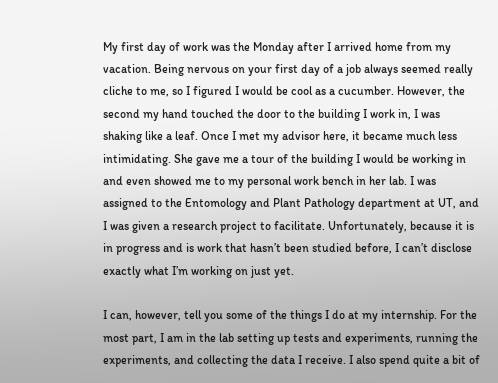My first day of work was the Monday after I arrived home from my vacation. Being nervous on your first day of a job always seemed really cliche to me, so I figured I would be cool as a cucumber. However, the second my hand touched the door to the building I work in, I was shaking like a leaf. Once I met my advisor here, it became much less intimidating. She gave me a tour of the building I would be working in and even showed me to my personal work bench in her lab. I was assigned to the Entomology and Plant Pathology department at UT, and I was given a research project to facilitate. Unfortunately, because it is in progress and is work that hasn’t been studied before, I can’t disclose exactly what I’m working on just yet.

I can, however, tell you some of the things I do at my internship. For the most part, I am in the lab setting up tests and experiments, running the experiments, and collecting the data I receive. I also spend quite a bit of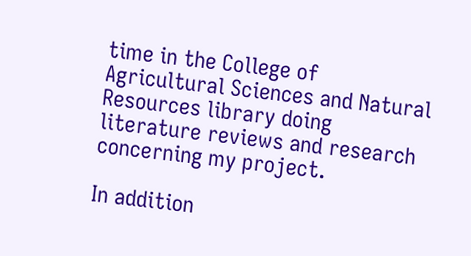time in the College of Agricultural Sciences and Natural Resources library doing literature reviews and research concerning my project.

In addition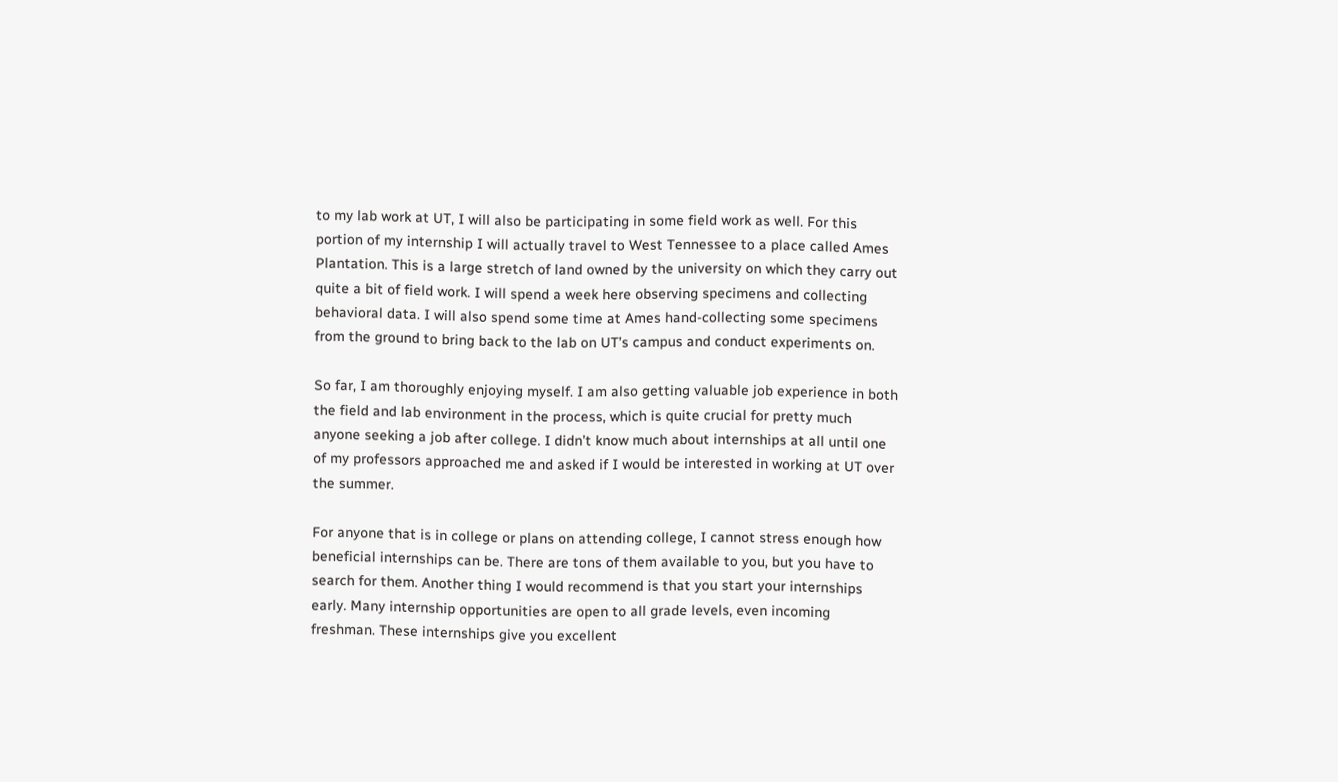to my lab work at UT, I will also be participating in some field work as well. For this portion of my internship I will actually travel to West Tennessee to a place called Ames Plantation. This is a large stretch of land owned by the university on which they carry out quite a bit of field work. I will spend a week here observing specimens and collecting behavioral data. I will also spend some time at Ames hand-collecting some specimens from the ground to bring back to the lab on UT’s campus and conduct experiments on.

So far, I am thoroughly enjoying myself. I am also getting valuable job experience in both the field and lab environment in the process, which is quite crucial for pretty much anyone seeking a job after college. I didn’t know much about internships at all until one of my professors approached me and asked if I would be interested in working at UT over the summer.

For anyone that is in college or plans on attending college, I cannot stress enough how beneficial internships can be. There are tons of them available to you, but you have to search for them. Another thing I would recommend is that you start your internships early. Many internship opportunities are open to all grade levels, even incoming freshman. These internships give you excellent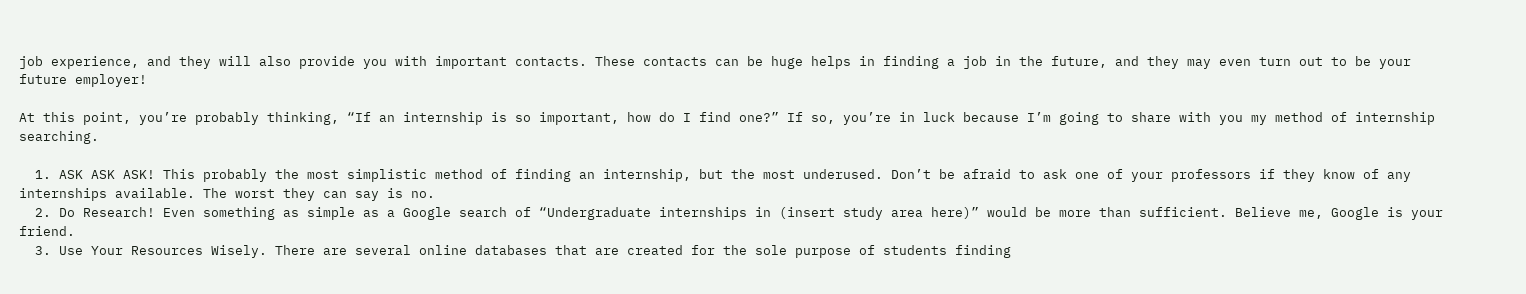job experience, and they will also provide you with important contacts. These contacts can be huge helps in finding a job in the future, and they may even turn out to be your future employer!

At this point, you’re probably thinking, “If an internship is so important, how do I find one?” If so, you’re in luck because I’m going to share with you my method of internship searching.

  1. ASK ASK ASK! This probably the most simplistic method of finding an internship, but the most underused. Don’t be afraid to ask one of your professors if they know of any internships available. The worst they can say is no.
  2. Do Research! Even something as simple as a Google search of “Undergraduate internships in (insert study area here)” would be more than sufficient. Believe me, Google is your friend.
  3. Use Your Resources Wisely. There are several online databases that are created for the sole purpose of students finding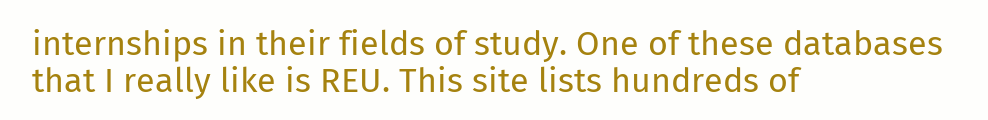internships in their fields of study. One of these databases that I really like is REU. This site lists hundreds of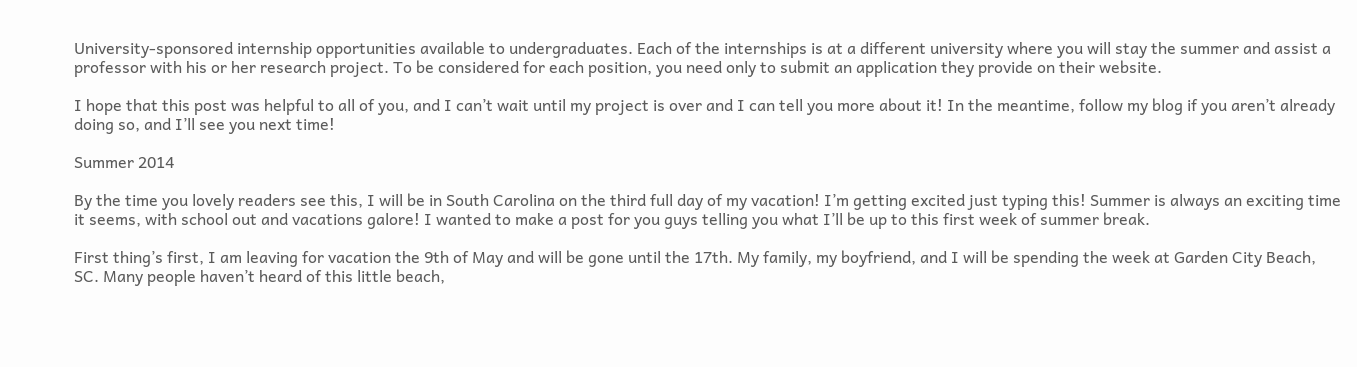University-sponsored internship opportunities available to undergraduates. Each of the internships is at a different university where you will stay the summer and assist a professor with his or her research project. To be considered for each position, you need only to submit an application they provide on their website.

I hope that this post was helpful to all of you, and I can’t wait until my project is over and I can tell you more about it! In the meantime, follow my blog if you aren’t already doing so, and I’ll see you next time!

Summer 2014

By the time you lovely readers see this, I will be in South Carolina on the third full day of my vacation! I’m getting excited just typing this! Summer is always an exciting time it seems, with school out and vacations galore! I wanted to make a post for you guys telling you what I’ll be up to this first week of summer break.

First thing’s first, I am leaving for vacation the 9th of May and will be gone until the 17th. My family, my boyfriend, and I will be spending the week at Garden City Beach, SC. Many people haven’t heard of this little beach,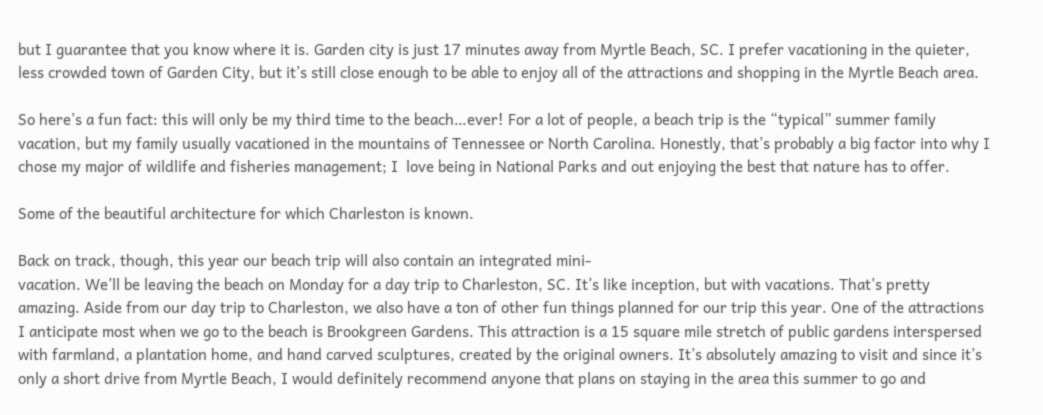but I guarantee that you know where it is. Garden city is just 17 minutes away from Myrtle Beach, SC. I prefer vacationing in the quieter, less crowded town of Garden City, but it’s still close enough to be able to enjoy all of the attractions and shopping in the Myrtle Beach area.

So here’s a fun fact: this will only be my third time to the beach…ever! For a lot of people, a beach trip is the “typical” summer family vacation, but my family usually vacationed in the mountains of Tennessee or North Carolina. Honestly, that’s probably a big factor into why I chose my major of wildlife and fisheries management; I  love being in National Parks and out enjoying the best that nature has to offer.

Some of the beautiful architecture for which Charleston is known.

Back on track, though, this year our beach trip will also contain an integrated mini-
vacation. We’ll be leaving the beach on Monday for a day trip to Charleston, SC. It’s like inception, but with vacations. That’s pretty amazing. Aside from our day trip to Charleston, we also have a ton of other fun things planned for our trip this year. One of the attractions I anticipate most when we go to the beach is Brookgreen Gardens. This attraction is a 15 square mile stretch of public gardens interspersed with farmland, a plantation home, and hand carved sculptures, created by the original owners. It’s absolutely amazing to visit and since it’s only a short drive from Myrtle Beach, I would definitely recommend anyone that plans on staying in the area this summer to go and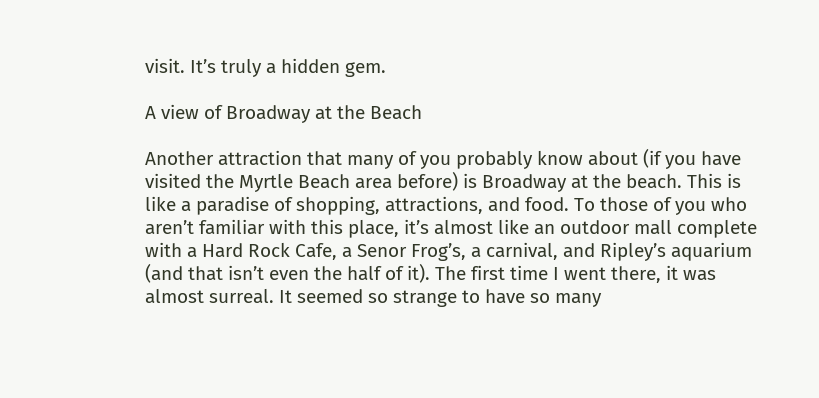visit. It’s truly a hidden gem.

A view of Broadway at the Beach

Another attraction that many of you probably know about (if you have visited the Myrtle Beach area before) is Broadway at the beach. This is like a paradise of shopping, attractions, and food. To those of you who aren’t familiar with this place, it’s almost like an outdoor mall complete with a Hard Rock Cafe, a Senor Frog’s, a carnival, and Ripley’s aquarium (and that isn’t even the half of it). The first time I went there, it was almost surreal. It seemed so strange to have so many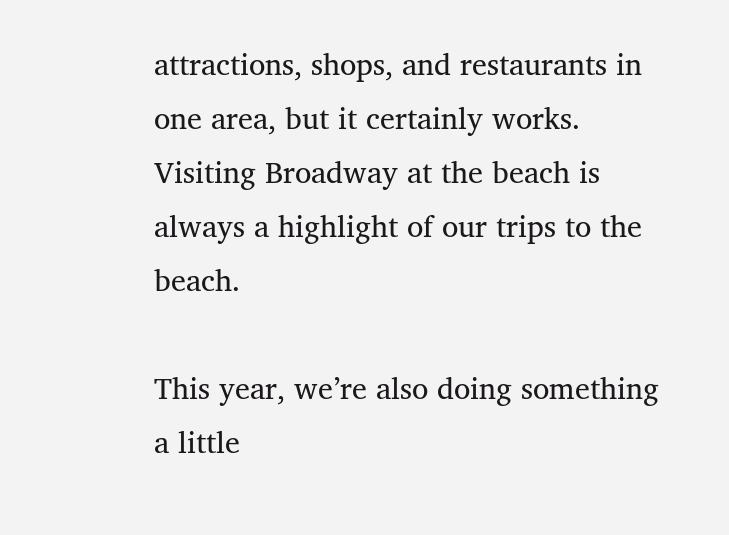attractions, shops, and restaurants in one area, but it certainly works. Visiting Broadway at the beach is always a highlight of our trips to the beach.

This year, we’re also doing something a little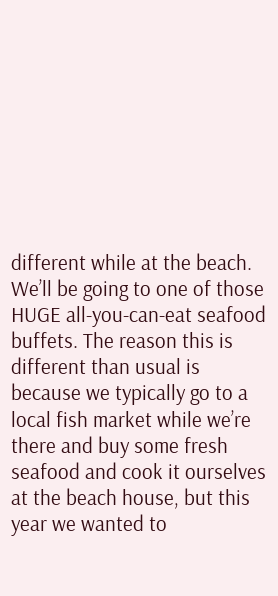different while at the beach. We’ll be going to one of those HUGE all-you-can-eat seafood buffets. The reason this is different than usual is because we typically go to a local fish market while we’re there and buy some fresh seafood and cook it ourselves at the beach house, but this year we wanted to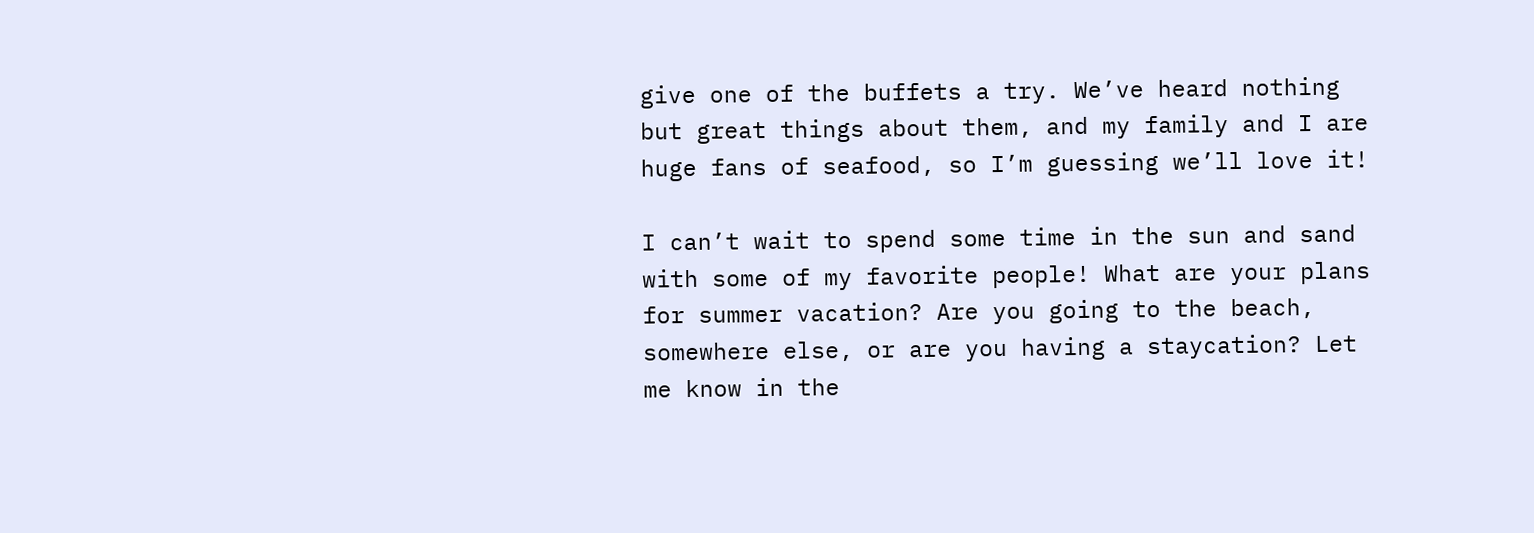give one of the buffets a try. We’ve heard nothing but great things about them, and my family and I are huge fans of seafood, so I’m guessing we’ll love it!

I can’t wait to spend some time in the sun and sand with some of my favorite people! What are your plans for summer vacation? Are you going to the beach, somewhere else, or are you having a staycation? Let me know in the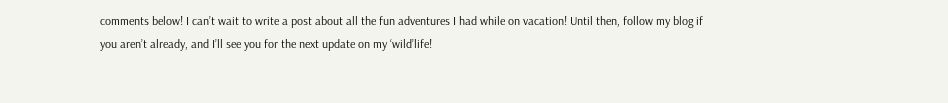comments below! I can’t wait to write a post about all the fun adventures I had while on vacation! Until then, follow my blog if you aren’t already, and I’ll see you for the next update on my ‘wild’life!